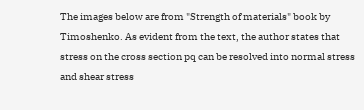The images below are from "Strength of materials" book by Timoshenko. As evident from the text, the author states that stress on the cross section pq can be resolved into normal stress and shear stress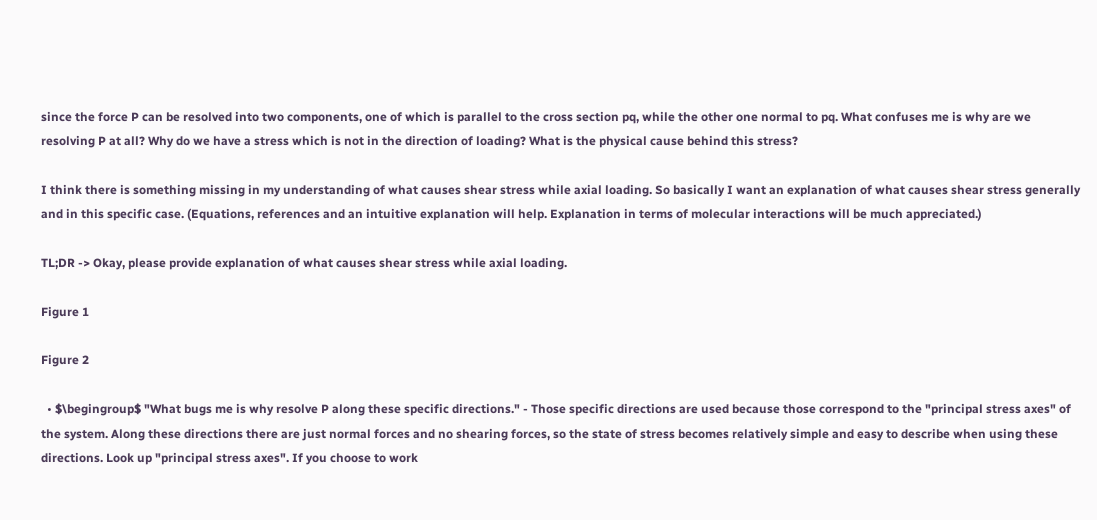since the force P can be resolved into two components, one of which is parallel to the cross section pq, while the other one normal to pq. What confuses me is why are we resolving P at all? Why do we have a stress which is not in the direction of loading? What is the physical cause behind this stress?

I think there is something missing in my understanding of what causes shear stress while axial loading. So basically I want an explanation of what causes shear stress generally and in this specific case. (Equations, references and an intuitive explanation will help. Explanation in terms of molecular interactions will be much appreciated.)

TL;DR -> Okay, please provide explanation of what causes shear stress while axial loading.

Figure 1

Figure 2

  • $\begingroup$ "What bugs me is why resolve P along these specific directions." - Those specific directions are used because those correspond to the "principal stress axes" of the system. Along these directions there are just normal forces and no shearing forces, so the state of stress becomes relatively simple and easy to describe when using these directions. Look up "principal stress axes". If you choose to work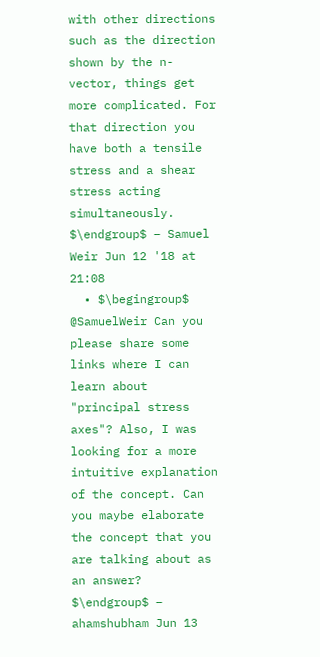with other directions such as the direction shown by the n-vector, things get more complicated. For that direction you have both a tensile stress and a shear stress acting simultaneously. $\endgroup$ – Samuel Weir Jun 12 '18 at 21:08
  • $\begingroup$ @SamuelWeir Can you please share some links where I can learn about "principal stress axes"? Also, I was looking for a more intuitive explanation of the concept. Can you maybe elaborate the concept that you are talking about as an answer? $\endgroup$ – ahamshubham Jun 13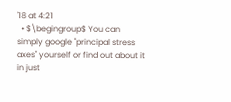'18 at 4:21
  • $\begingroup$ You can simply google "principal stress axes" yourself or find out about it in just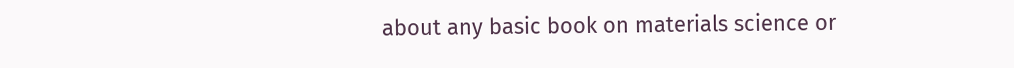about any basic book on materials science or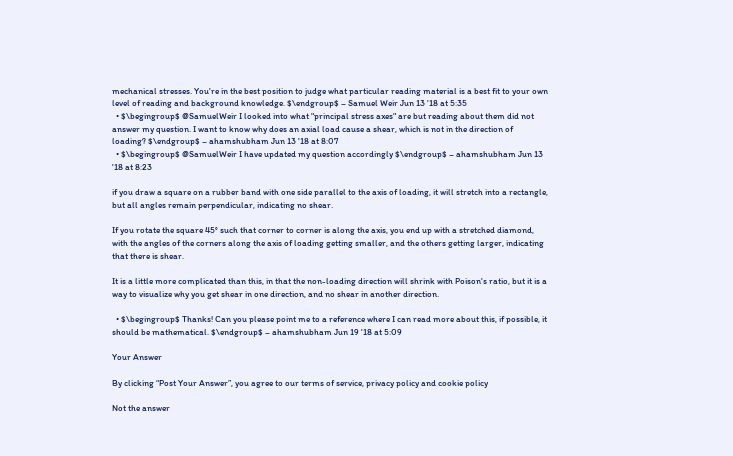mechanical stresses. You're in the best position to judge what particular reading material is a best fit to your own level of reading and background knowledge. $\endgroup$ – Samuel Weir Jun 13 '18 at 5:35
  • $\begingroup$ @SamuelWeir I looked into what "principal stress axes" are but reading about them did not answer my question. I want to know why does an axial load cause a shear, which is not in the direction of loading? $\endgroup$ – ahamshubham Jun 13 '18 at 8:07
  • $\begingroup$ @SamuelWeir I have updated my question accordingly $\endgroup$ – ahamshubham Jun 13 '18 at 8:23

if you draw a square on a rubber band with one side parallel to the axis of loading, it will stretch into a rectangle, but all angles remain perpendicular, indicating no shear.

If you rotate the square 45° such that corner to corner is along the axis, you end up with a stretched diamond, with the angles of the corners along the axis of loading getting smaller, and the others getting larger, indicating that there is shear.

It is a little more complicated than this, in that the non-loading direction will shrink with Poison's ratio, but it is a way to visualize why you get shear in one direction, and no shear in another direction.

  • $\begingroup$ Thanks! Can you please point me to a reference where I can read more about this, if possible, it should be mathematical. $\endgroup$ – ahamshubham Jun 19 '18 at 5:09

Your Answer

By clicking “Post Your Answer”, you agree to our terms of service, privacy policy and cookie policy

Not the answer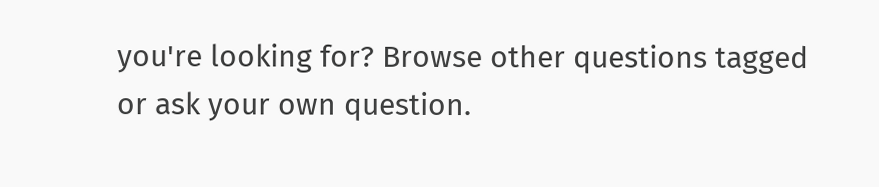you're looking for? Browse other questions tagged or ask your own question.